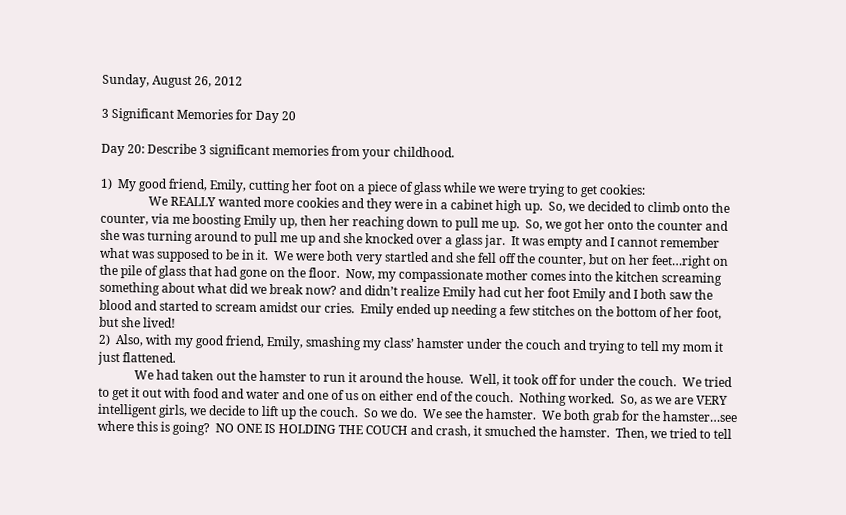Sunday, August 26, 2012

3 Significant Memories for Day 20

Day 20: Describe 3 significant memories from your childhood.

1)  My good friend, Emily, cutting her foot on a piece of glass while we were trying to get cookies:
                We REALLY wanted more cookies and they were in a cabinet high up.  So, we decided to climb onto the counter, via me boosting Emily up, then her reaching down to pull me up.  So, we got her onto the counter and she was turning around to pull me up and she knocked over a glass jar.  It was empty and I cannot remember what was supposed to be in it.  We were both very startled and she fell off the counter, but on her feet…right on the pile of glass that had gone on the floor.  Now, my compassionate mother comes into the kitchen screaming something about what did we break now? and didn’t realize Emily had cut her foot Emily and I both saw the blood and started to scream amidst our cries.  Emily ended up needing a few stitches on the bottom of her foot, but she lived!
2)  Also, with my good friend, Emily, smashing my class’ hamster under the couch and trying to tell my mom it just flattened.
            We had taken out the hamster to run it around the house.  Well, it took off for under the couch.  We tried to get it out with food and water and one of us on either end of the couch.  Nothing worked.  So, as we are VERY intelligent girls, we decide to lift up the couch.  So we do.  We see the hamster.  We both grab for the hamster…see where this is going?  NO ONE IS HOLDING THE COUCH and crash, it smuched the hamster.  Then, we tried to tell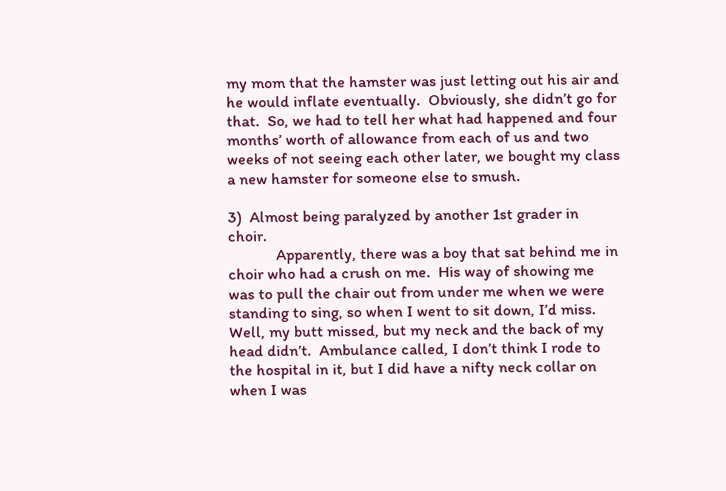my mom that the hamster was just letting out his air and he would inflate eventually.  Obviously, she didn’t go for that.  So, we had to tell her what had happened and four months’ worth of allowance from each of us and two weeks of not seeing each other later, we bought my class a new hamster for someone else to smush.

3)  Almost being paralyzed by another 1st grader in choir.
            Apparently, there was a boy that sat behind me in choir who had a crush on me.  His way of showing me was to pull the chair out from under me when we were standing to sing, so when I went to sit down, I’d miss.  Well, my butt missed, but my neck and the back of my head didn’t.  Ambulance called, I don’t think I rode to the hospital in it, but I did have a nifty neck collar on when I was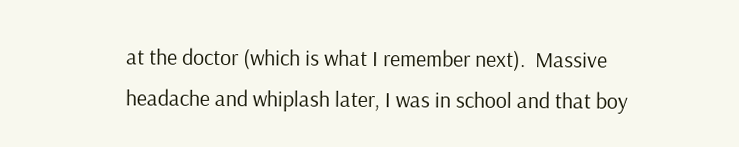at the doctor (which is what I remember next).  Massive headache and whiplash later, I was in school and that boy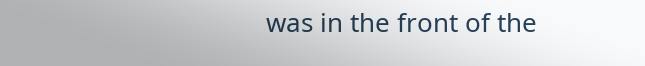was in the front of the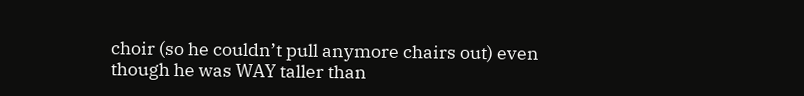choir (so he couldn’t pull anymore chairs out) even though he was WAY taller than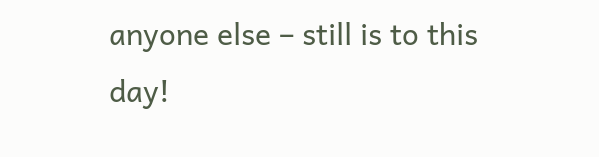anyone else – still is to this day!